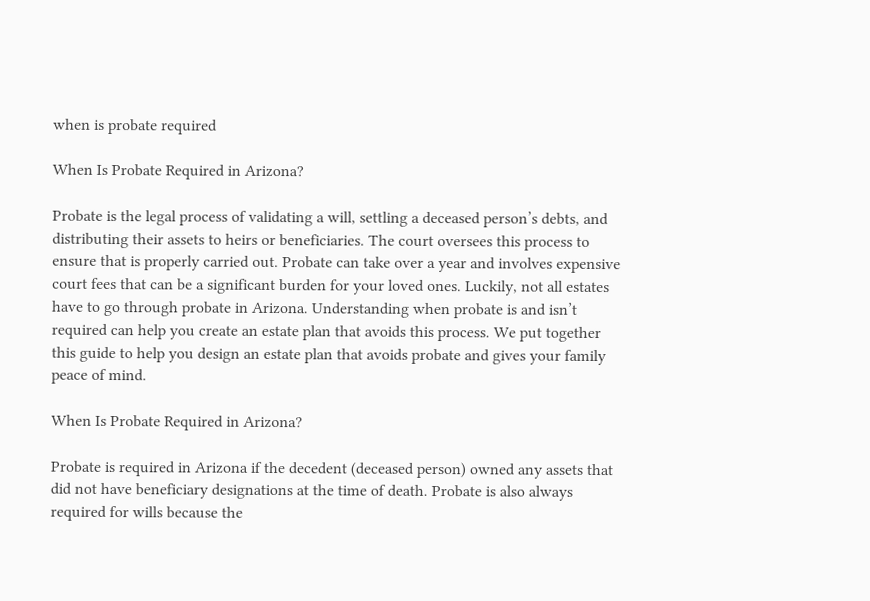when is probate required

When Is Probate Required in Arizona?

Probate is the legal process of validating a will, settling a deceased person’s debts, and distributing their assets to heirs or beneficiaries. The court oversees this process to ensure that is properly carried out. Probate can take over a year and involves expensive court fees that can be a significant burden for your loved ones. Luckily, not all estates have to go through probate in Arizona. Understanding when probate is and isn’t required can help you create an estate plan that avoids this process. We put together this guide to help you design an estate plan that avoids probate and gives your family peace of mind.

When Is Probate Required in Arizona?

Probate is required in Arizona if the decedent (deceased person) owned any assets that did not have beneficiary designations at the time of death. Probate is also always required for wills because the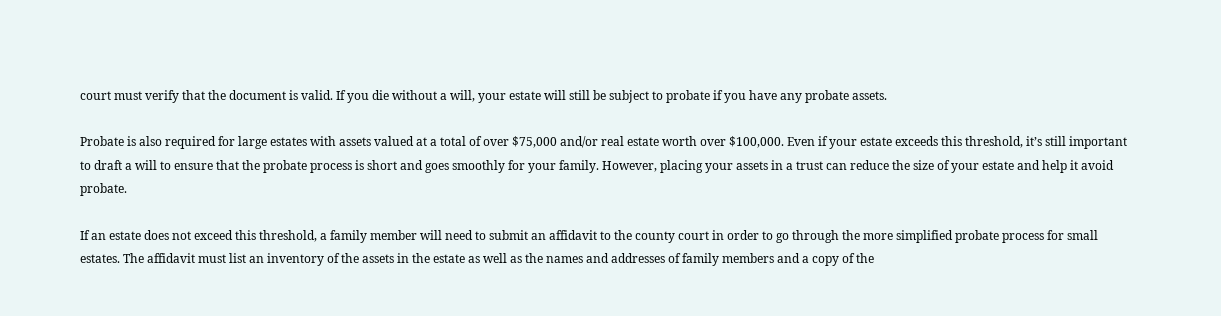court must verify that the document is valid. If you die without a will, your estate will still be subject to probate if you have any probate assets.

Probate is also required for large estates with assets valued at a total of over $75,000 and/or real estate worth over $100,000. Even if your estate exceeds this threshold, it’s still important to draft a will to ensure that the probate process is short and goes smoothly for your family. However, placing your assets in a trust can reduce the size of your estate and help it avoid probate.

If an estate does not exceed this threshold, a family member will need to submit an affidavit to the county court in order to go through the more simplified probate process for small estates. The affidavit must list an inventory of the assets in the estate as well as the names and addresses of family members and a copy of the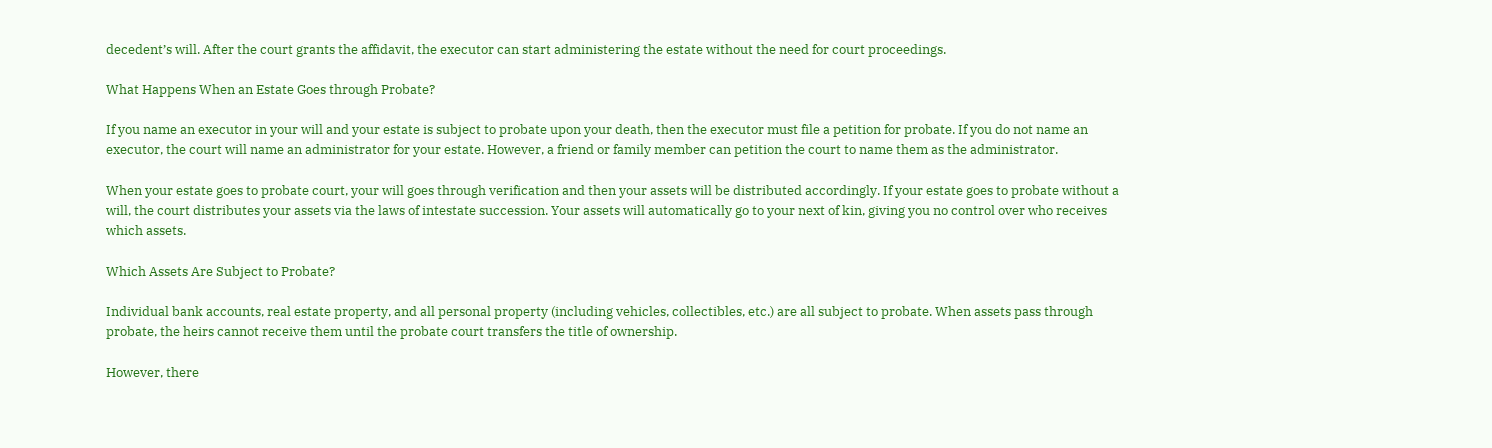decedent’s will. After the court grants the affidavit, the executor can start administering the estate without the need for court proceedings.

What Happens When an Estate Goes through Probate?

If you name an executor in your will and your estate is subject to probate upon your death, then the executor must file a petition for probate. If you do not name an executor, the court will name an administrator for your estate. However, a friend or family member can petition the court to name them as the administrator.

When your estate goes to probate court, your will goes through verification and then your assets will be distributed accordingly. If your estate goes to probate without a will, the court distributes your assets via the laws of intestate succession. Your assets will automatically go to your next of kin, giving you no control over who receives which assets.

Which Assets Are Subject to Probate?

Individual bank accounts, real estate property, and all personal property (including vehicles, collectibles, etc.) are all subject to probate. When assets pass through probate, the heirs cannot receive them until the probate court transfers the title of ownership.

However, there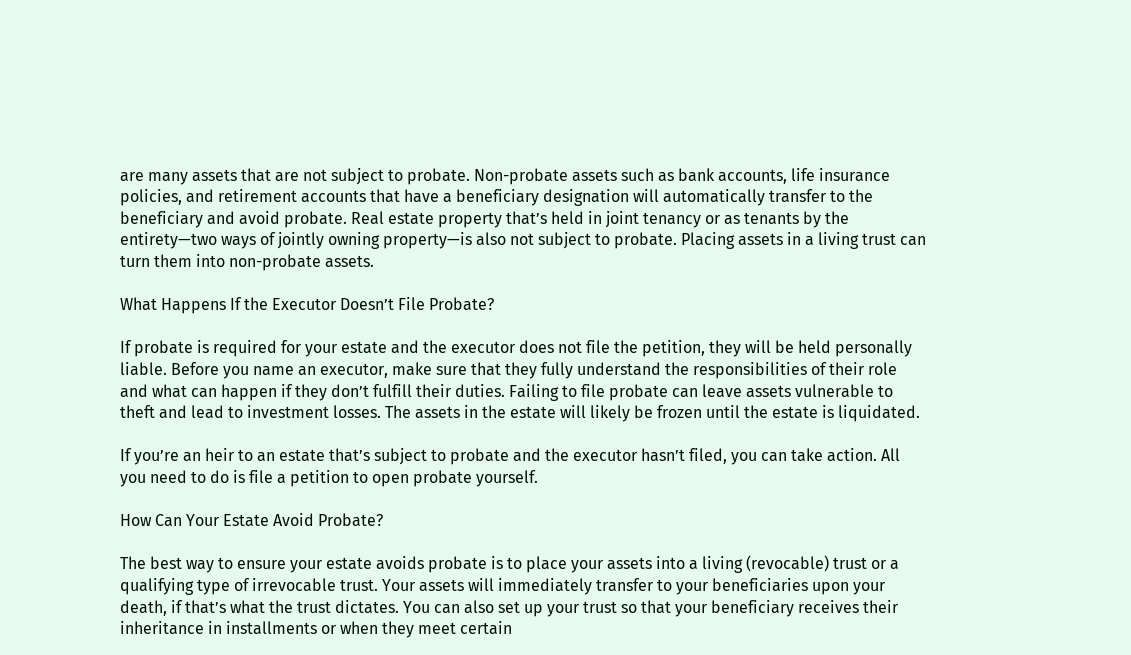are many assets that are not subject to probate. Non-probate assets such as bank accounts, life insurance policies, and retirement accounts that have a beneficiary designation will automatically transfer to the beneficiary and avoid probate. Real estate property that’s held in joint tenancy or as tenants by the entirety—two ways of jointly owning property—is also not subject to probate. Placing assets in a living trust can turn them into non-probate assets.

What Happens If the Executor Doesn’t File Probate?

If probate is required for your estate and the executor does not file the petition, they will be held personally liable. Before you name an executor, make sure that they fully understand the responsibilities of their role and what can happen if they don’t fulfill their duties. Failing to file probate can leave assets vulnerable to theft and lead to investment losses. The assets in the estate will likely be frozen until the estate is liquidated.

If you’re an heir to an estate that’s subject to probate and the executor hasn’t filed, you can take action. All you need to do is file a petition to open probate yourself.

How Can Your Estate Avoid Probate?

The best way to ensure your estate avoids probate is to place your assets into a living (revocable) trust or a qualifying type of irrevocable trust. Your assets will immediately transfer to your beneficiaries upon your death, if that’s what the trust dictates. You can also set up your trust so that your beneficiary receives their inheritance in installments or when they meet certain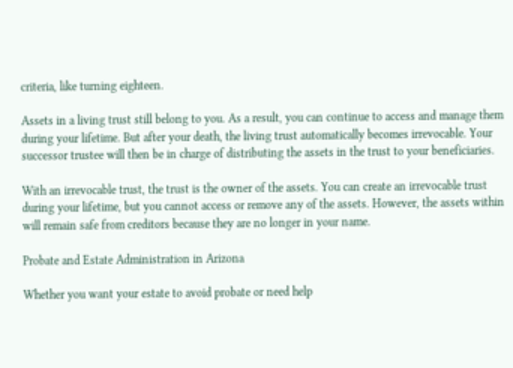criteria, like turning eighteen.

Assets in a living trust still belong to you. As a result, you can continue to access and manage them during your lifetime. But after your death, the living trust automatically becomes irrevocable. Your successor trustee will then be in charge of distributing the assets in the trust to your beneficiaries.

With an irrevocable trust, the trust is the owner of the assets. You can create an irrevocable trust during your lifetime, but you cannot access or remove any of the assets. However, the assets within will remain safe from creditors because they are no longer in your name.

Probate and Estate Administration in Arizona

Whether you want your estate to avoid probate or need help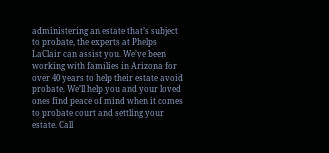administering an estate that’s subject to probate, the experts at Phelps LaClair can assist you. We’ve been working with families in Arizona for over 40 years to help their estate avoid probate. We’ll help you and your loved ones find peace of mind when it comes to probate court and settling your estate. Call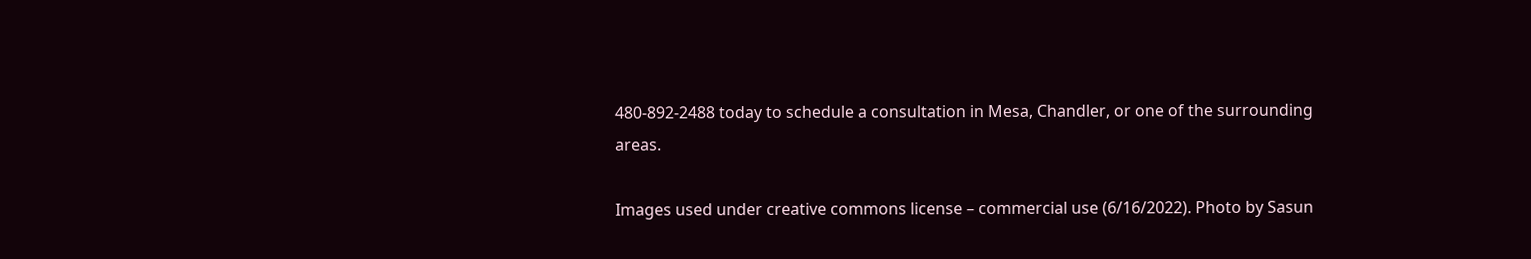480-892-2488 today to schedule a consultation in Mesa, Chandler, or one of the surrounding areas.

Images used under creative commons license – commercial use (6/16/2022). Photo by Sasun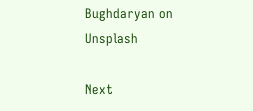Bughdaryan on Unsplash

Next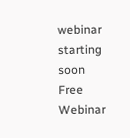webinar
starting soon
Free Webinar